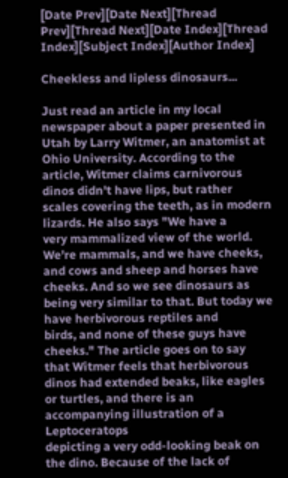[Date Prev][Date Next][Thread Prev][Thread Next][Date Index][Thread Index][Subject Index][Author Index]

Cheekless and lipless dinosaurs...

Just read an article in my local newspaper about a paper presented in
Utah by Larry Witmer, an anatomist at Ohio University. According to the
article, Witmer claims carnivorous dinos didn't have lips, but rather
scales covering the teeth, as in modern lizards. He also says "We have a
very mammalized view of the world. We're mammals, and we have cheeks,
and cows and sheep and horses have cheeks. And so we see dinosaurs as
being very similar to that. But today we have herbivorous reptiles and
birds, and none of these guys have cheeks." The article goes on to say
that Witmer feels that herbivorous dinos had extended beaks, like eagles
or turtles, and there is an accompanying illustration of a Leptoceratops
depicting a very odd-looking beak on the dino. Because of the lack of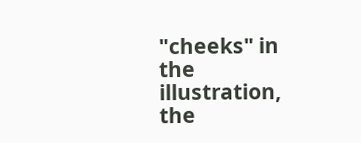"cheeks" in the illustration, the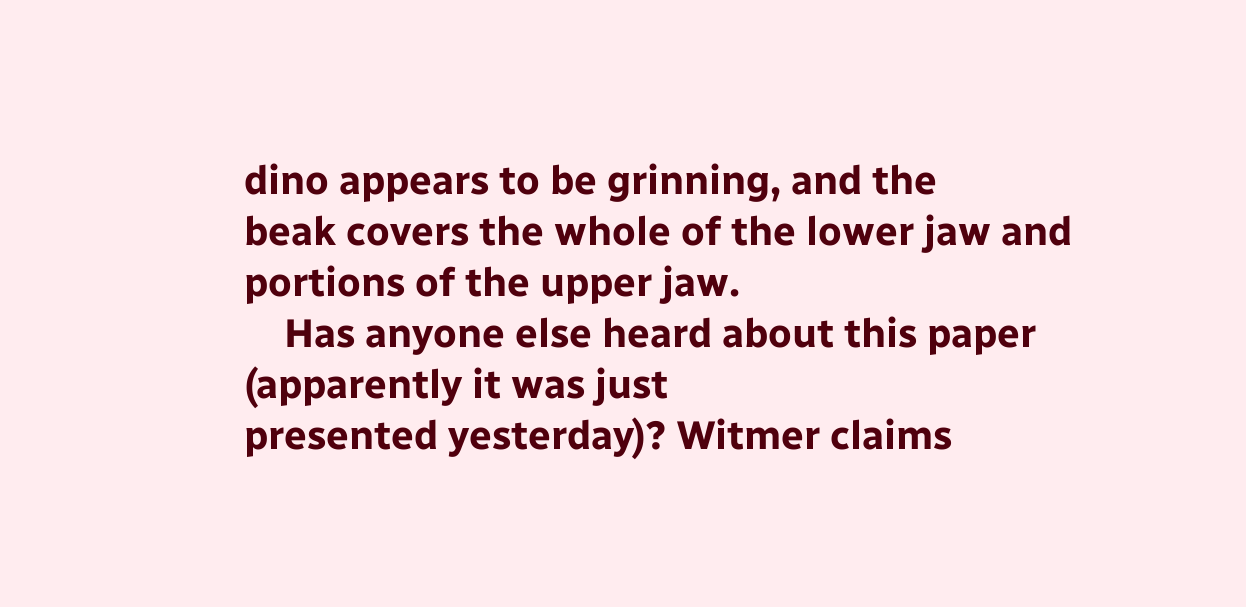dino appears to be grinning, and the
beak covers the whole of the lower jaw and portions of the upper jaw.
    Has anyone else heard about this paper (apparently it was just
presented yesterday)? Witmer claims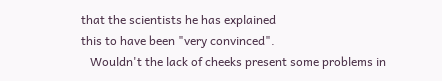that the scientists he has explained
this to have been "very convinced".
   Wouldn't the lack of cheeks present some problems in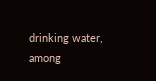drinking water,
among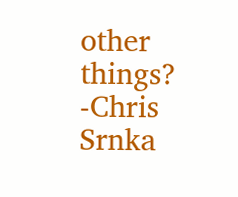other things?
-Chris Srnka